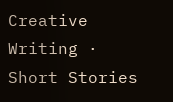Creative Writing · Short Stories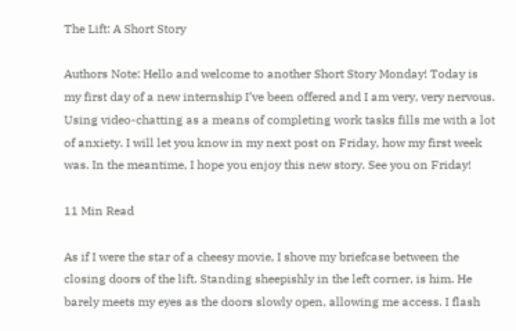The Lift: A Short Story

Authors Note: Hello and welcome to another Short Story Monday! Today is my first day of a new internship I’ve been offered and I am very, very nervous. Using video-chatting as a means of completing work tasks fills me with a lot of anxiety. I will let you know in my next post on Friday, how my first week was. In the meantime, I hope you enjoy this new story. See you on Friday!

11 Min Read

As if I were the star of a cheesy movie, I shove my briefcase between the closing doors of the lift. Standing sheepishly in the left corner, is him. He barely meets my eyes as the doors slowly open, allowing me access. I flash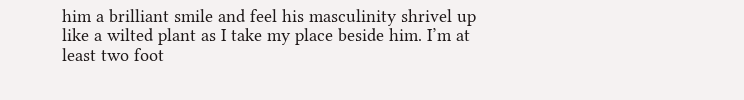him a brilliant smile and feel his masculinity shrivel up like a wilted plant as I take my place beside him. I’m at least two foot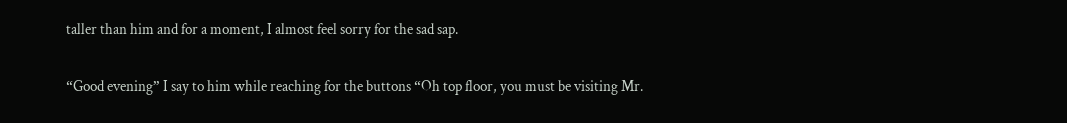taller than him and for a moment, I almost feel sorry for the sad sap.

“Good evening” I say to him while reaching for the buttons “Oh top floor, you must be visiting Mr.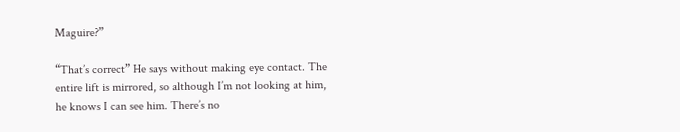Maguire?”

“That’s correct” He says without making eye contact. The entire lift is mirrored, so although I’m not looking at him, he knows I can see him. There’s no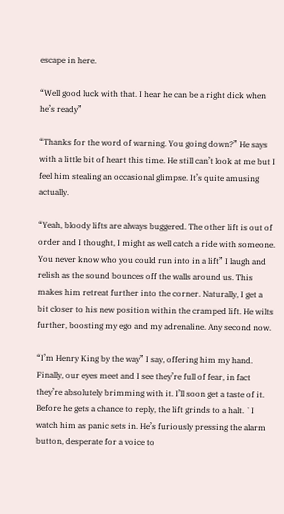escape in here.

“Well good luck with that. I hear he can be a right dick when he’s ready”

“Thanks for the word of warning. You going down?” He says with a little bit of heart this time. He still can’t look at me but I feel him stealing an occasional glimpse. It’s quite amusing actually.

“Yeah, bloody lifts are always buggered. The other lift is out of order and I thought, I might as well catch a ride with someone. You never know who you could run into in a lift” I laugh and relish as the sound bounces off the walls around us. This makes him retreat further into the corner. Naturally, I get a bit closer to his new position within the cramped lift. He wilts further, boosting my ego and my adrenaline. Any second now.

“I’m Henry King by the way” I say, offering him my hand. Finally, our eyes meet and I see they’re full of fear, in fact they’re absolutely brimming with it. I’ll soon get a taste of it. Before he gets a chance to reply, the lift grinds to a halt. `I watch him as panic sets in. He’s furiously pressing the alarm button, desperate for a voice to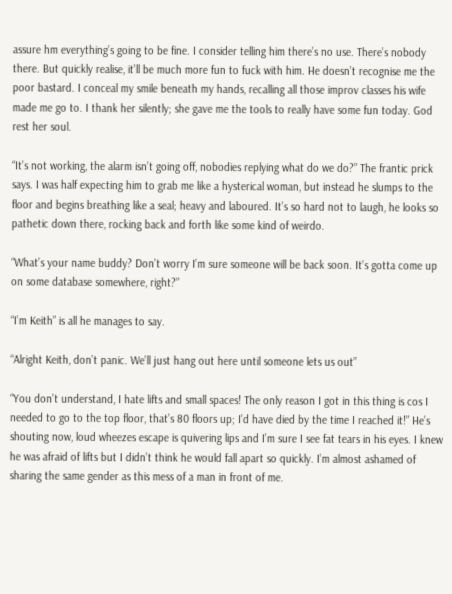assure hm everything’s going to be fine. I consider telling him there’s no use. There’s nobody there. But quickly realise, it’ll be much more fun to fuck with him. He doesn’t recognise me the poor bastard. I conceal my smile beneath my hands, recalling all those improv classes his wife made me go to. I thank her silently; she gave me the tools to really have some fun today. God rest her soul.

“It’s not working, the alarm isn’t going off, nobodies replying what do we do?” The frantic prick says. I was half expecting him to grab me like a hysterical woman, but instead he slumps to the floor and begins breathing like a seal; heavy and laboured. It’s so hard not to laugh, he looks so pathetic down there, rocking back and forth like some kind of weirdo.

“What’s your name buddy? Don’t worry I’m sure someone will be back soon. It’s gotta come up on some database somewhere, right?”

“I’m Keith” is all he manages to say.

“Alright Keith, don’t panic. We’ll just hang out here until someone lets us out”

“You don’t understand, I hate lifts and small spaces! The only reason I got in this thing is cos I needed to go to the top floor, that’s 80 floors up; I’d have died by the time I reached it!” He’s shouting now, loud wheezes escape is quivering lips and I’m sure I see fat tears in his eyes. I knew he was afraid of lifts but I didn’t think he would fall apart so quickly. I’m almost ashamed of sharing the same gender as this mess of a man in front of me.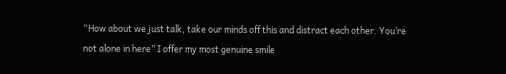“How about we just talk, take our minds off this and distract each other. You’re not alone in here” I offer my most genuine smile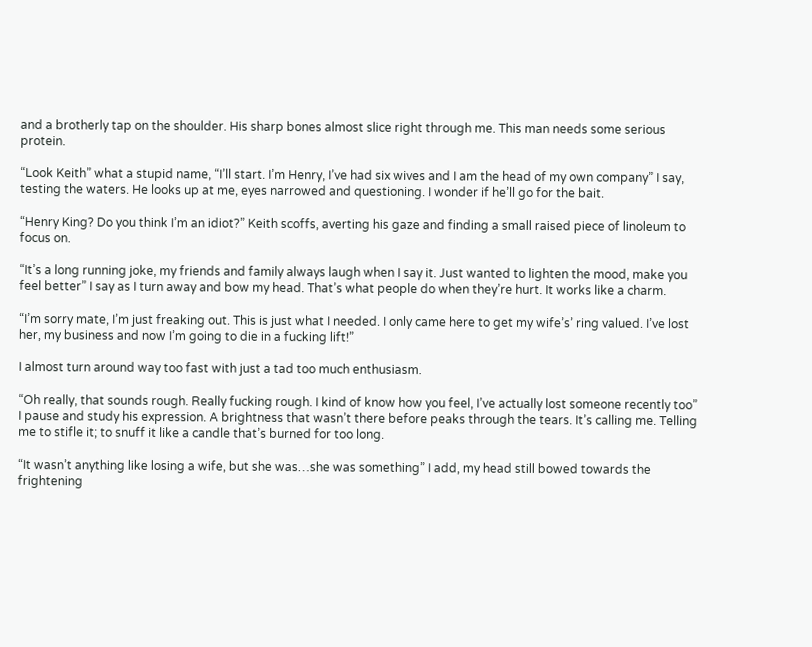and a brotherly tap on the shoulder. His sharp bones almost slice right through me. This man needs some serious protein.

“Look Keith” what a stupid name, “I’ll start. I’m Henry, I’ve had six wives and I am the head of my own company” I say, testing the waters. He looks up at me, eyes narrowed and questioning. I wonder if he’ll go for the bait.

“Henry King? Do you think I’m an idiot?” Keith scoffs, averting his gaze and finding a small raised piece of linoleum to focus on.

“It’s a long running joke, my friends and family always laugh when I say it. Just wanted to lighten the mood, make you feel better” I say as I turn away and bow my head. That’s what people do when they’re hurt. It works like a charm.

“I’m sorry mate, I’m just freaking out. This is just what I needed. I only came here to get my wife’s’ ring valued. I’ve lost her, my business and now I’m going to die in a fucking lift!”

I almost turn around way too fast with just a tad too much enthusiasm.

“Oh really, that sounds rough. Really fucking rough. I kind of know how you feel, I’ve actually lost someone recently too” I pause and study his expression. A brightness that wasn’t there before peaks through the tears. It’s calling me. Telling me to stifle it; to snuff it like a candle that’s burned for too long.

“It wasn’t anything like losing a wife, but she was…she was something” I add, my head still bowed towards the frightening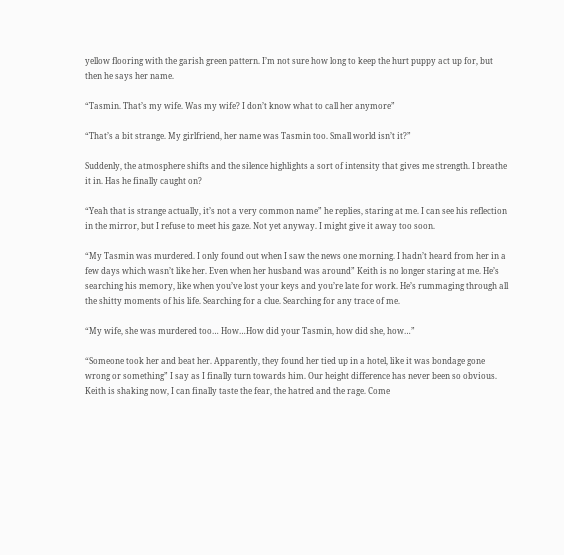yellow flooring with the garish green pattern. I’m not sure how long to keep the hurt puppy act up for, but then he says her name.

“Tasmin. That’s my wife. Was my wife? I don’t know what to call her anymore”

“That’s a bit strange. My girlfriend, her name was Tasmin too. Small world isn’t it?”

Suddenly, the atmosphere shifts and the silence highlights a sort of intensity that gives me strength. I breathe it in. Has he finally caught on?

“Yeah that is strange actually, it’s not a very common name” he replies, staring at me. I can see his reflection in the mirror, but I refuse to meet his gaze. Not yet anyway. I might give it away too soon.

“My Tasmin was murdered. I only found out when I saw the news one morning. I hadn’t heard from her in a few days which wasn’t like her. Even when her husband was around” Keith is no longer staring at me. He’s searching his memory, like when you’ve lost your keys and you’re late for work. He’s rummaging through all the shitty moments of his life. Searching for a clue. Searching for any trace of me.

“My wife, she was murdered too… How…How did your Tasmin, how did she, how…”

“Someone took her and beat her. Apparently, they found her tied up in a hotel, like it was bondage gone wrong or something” I say as I finally turn towards him. Our height difference has never been so obvious. Keith is shaking now, I can finally taste the fear, the hatred and the rage. Come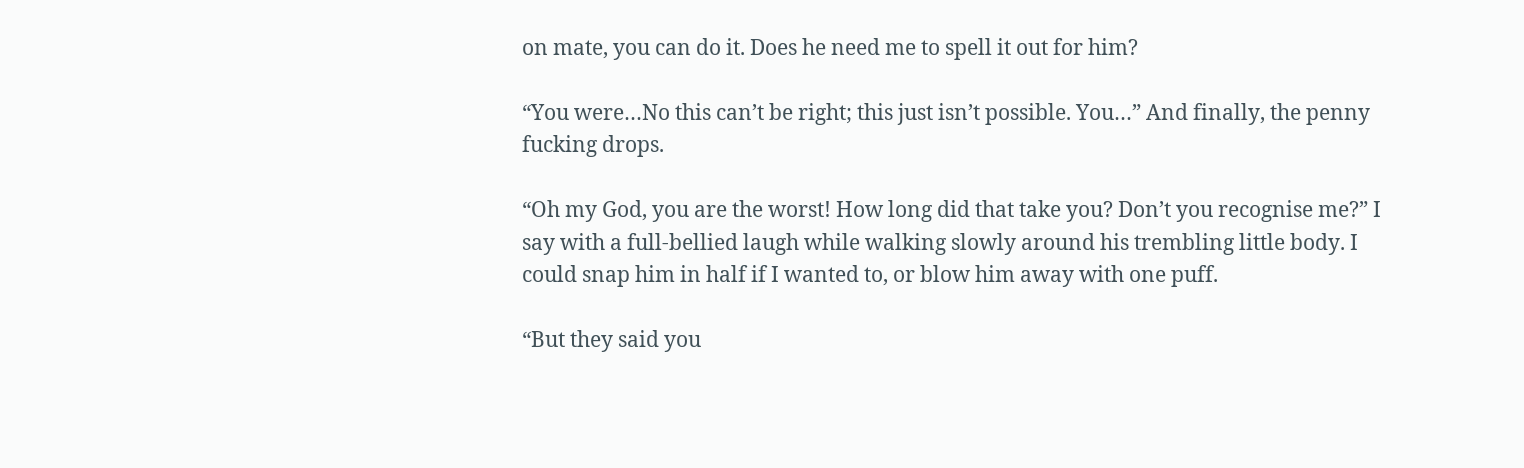on mate, you can do it. Does he need me to spell it out for him?

“You were…No this can’t be right; this just isn’t possible. You…” And finally, the penny fucking drops.

“Oh my God, you are the worst! How long did that take you? Don’t you recognise me?” I say with a full-bellied laugh while walking slowly around his trembling little body. I could snap him in half if I wanted to, or blow him away with one puff.

“But they said you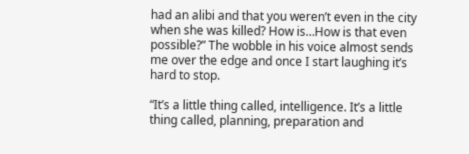had an alibi and that you weren’t even in the city when she was killed? How is…How is that even possible?” The wobble in his voice almost sends me over the edge and once I start laughing it’s hard to stop.

“It’s a little thing called, intelligence. It’s a little thing called, planning, preparation and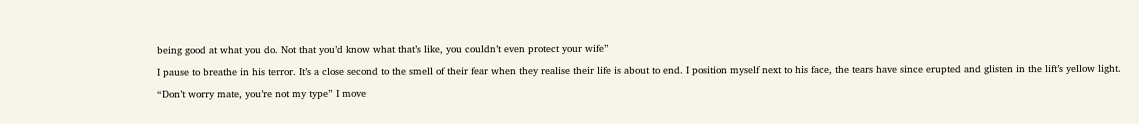being good at what you do. Not that you’d know what that’s like, you couldn’t even protect your wife”

I pause to breathe in his terror. It’s a close second to the smell of their fear when they realise their life is about to end. I position myself next to his face, the tears have since erupted and glisten in the lift’s yellow light.

“Don’t worry mate, you’re not my type” I move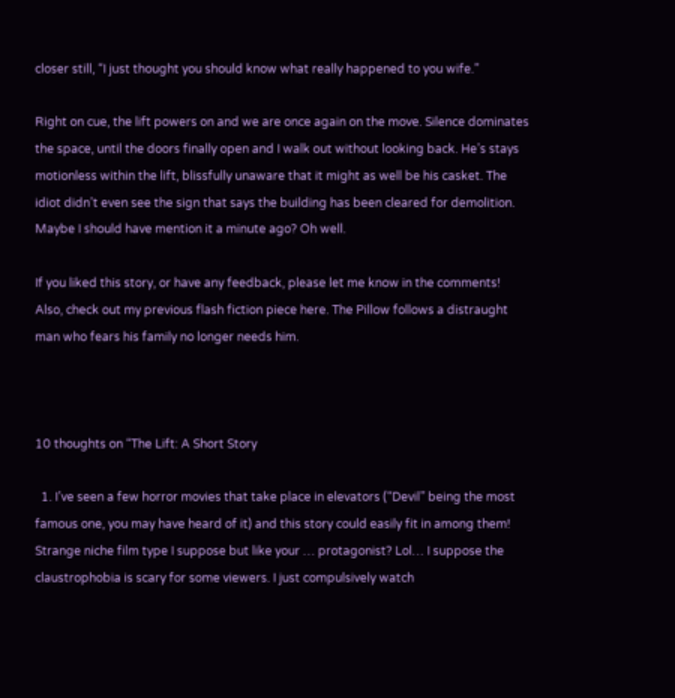closer still, “I just thought you should know what really happened to you wife.”

Right on cue, the lift powers on and we are once again on the move. Silence dominates the space, until the doors finally open and I walk out without looking back. He’s stays motionless within the lift, blissfully unaware that it might as well be his casket. The idiot didn’t even see the sign that says the building has been cleared for demolition. Maybe I should have mention it a minute ago? Oh well.

If you liked this story, or have any feedback, please let me know in the comments! Also, check out my previous flash fiction piece here. The Pillow follows a distraught man who fears his family no longer needs him.



10 thoughts on “The Lift: A Short Story

  1. I’ve seen a few horror movies that take place in elevators (“Devil” being the most famous one, you may have heard of it) and this story could easily fit in among them! Strange niche film type I suppose but like your … protagonist? Lol… I suppose the claustrophobia is scary for some viewers. I just compulsively watch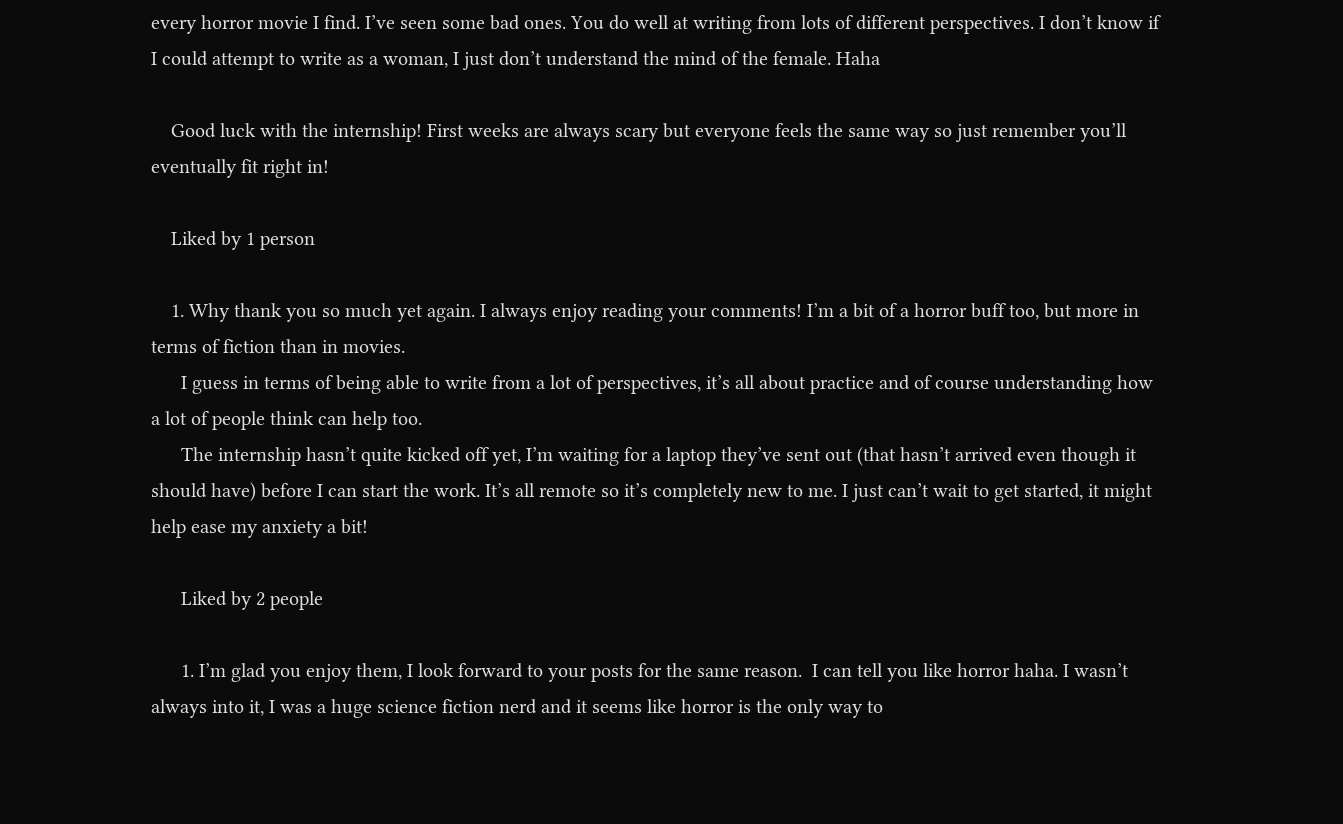every horror movie I find. I’ve seen some bad ones. You do well at writing from lots of different perspectives. I don’t know if I could attempt to write as a woman, I just don’t understand the mind of the female. Haha

    Good luck with the internship! First weeks are always scary but everyone feels the same way so just remember you’ll eventually fit right in!

    Liked by 1 person

    1. Why thank you so much yet again. I always enjoy reading your comments! I’m a bit of a horror buff too, but more in terms of fiction than in movies.
      I guess in terms of being able to write from a lot of perspectives, it’s all about practice and of course understanding how a lot of people think can help too.
      The internship hasn’t quite kicked off yet, I’m waiting for a laptop they’ve sent out (that hasn’t arrived even though it should have) before I can start the work. It’s all remote so it’s completely new to me. I just can’t wait to get started, it might help ease my anxiety a bit!

      Liked by 2 people

      1. I’m glad you enjoy them, I look forward to your posts for the same reason.  I can tell you like horror haha. I wasn’t always into it, I was a huge science fiction nerd and it seems like horror is the only way to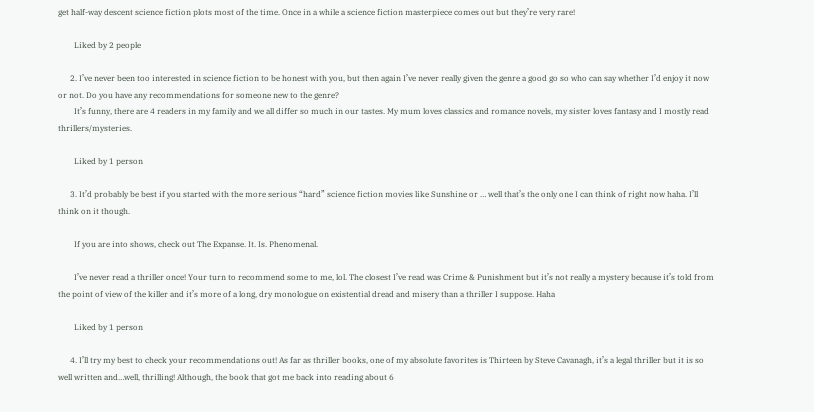get half-way descent science fiction plots most of the time. Once in a while a science fiction masterpiece comes out but they’re very rare!

        Liked by 2 people

      2. I’ve never been too interested in science fiction to be honest with you, but then again I’ve never really given the genre a good go so who can say whether I’d enjoy it now or not. Do you have any recommendations for someone new to the genre?
        It’s funny, there are 4 readers in my family and we all differ so much in our tastes. My mum loves classics and romance novels, my sister loves fantasy and I mostly read thrillers/mysteries.

        Liked by 1 person

      3. It’d probably be best if you started with the more serious “hard” science fiction movies like Sunshine or … well that’s the only one I can think of right now haha. I’ll think on it though.

        If you are into shows, check out The Expanse. It. Is. Phenomenal.

        I’ve never read a thriller once! Your turn to recommend some to me, lol. The closest I’ve read was Crime & Punishment but it’s not really a mystery because it’s told from the point of view of the killer and it’s more of a long, dry monologue on existential dread and misery than a thriller I suppose. Haha

        Liked by 1 person

      4. I’ll try my best to check your recommendations out! As far as thriller books, one of my absolute favorites is Thirteen by Steve Cavanagh, it’s a legal thriller but it is so well written and…well, thrilling! Although, the book that got me back into reading about 6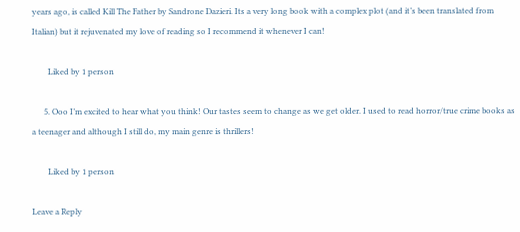years ago, is called Kill The Father by Sandrone Dazieri. Its a very long book with a complex plot (and it’s been translated from Italian) but it rejuvenated my love of reading so I recommend it whenever I can!

        Liked by 1 person

      5. Ooo I’m excited to hear what you think! Our tastes seem to change as we get older. I used to read horror/true crime books as a teenager and although I still do, my main genre is thrillers!

        Liked by 1 person

Leave a Reply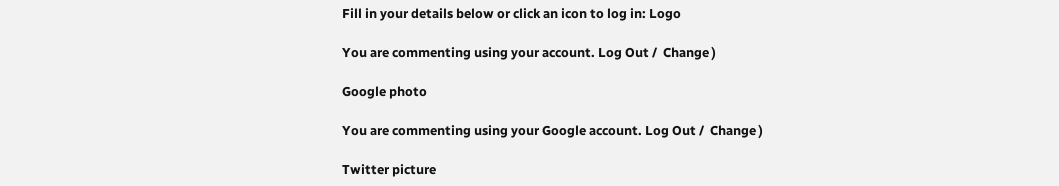Fill in your details below or click an icon to log in: Logo

You are commenting using your account. Log Out /  Change )

Google photo

You are commenting using your Google account. Log Out /  Change )

Twitter picture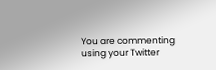You are commenting using your Twitter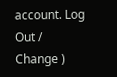account. Log Out /  Change )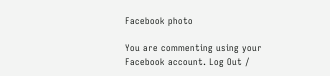Facebook photo

You are commenting using your Facebook account. Log Out /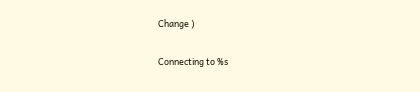Change )

Connecting to %s